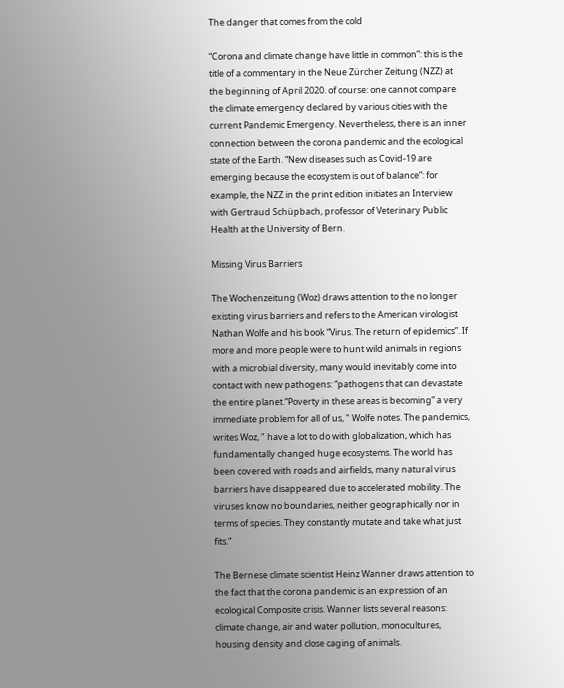The danger that comes from the cold

“Corona and climate change have little in common”: this is the title of a commentary in the Neue Zürcher Zeitung (NZZ) at the beginning of April 2020. of course: one cannot compare the climate emergency declared by various cities with the current Pandemic Emergency. Nevertheless, there is an inner connection between the corona pandemic and the ecological state of the Earth. “New diseases such as Covid-19 are emerging because the ecosystem is out of balance”: for example, the NZZ in the print edition initiates an Interview with Gertraud Schüpbach, professor of Veterinary Public Health at the University of Bern.

Missing Virus Barriers

The Wochenzeitung (Woz) draws attention to the no longer existing virus barriers and refers to the American virologist Nathan Wolfe and his book “Virus. The return of epidemics”. If more and more people were to hunt wild animals in regions with a microbial diversity, many would inevitably come into contact with new pathogens: “pathogens that can devastate the entire planet.“Poverty in these areas is becoming” a very immediate problem for all of us, " Wolfe notes. The pandemics, writes Woz, " have a lot to do with globalization, which has fundamentally changed huge ecosystems. The world has been covered with roads and airfields, many natural virus barriers have disappeared due to accelerated mobility. The viruses know no boundaries, neither geographically nor in terms of species. They constantly mutate and take what just fits.”

The Bernese climate scientist Heinz Wanner draws attention to the fact that the corona pandemic is an expression of an ecological Composite crisis. Wanner lists several reasons: climate change, air and water pollution, monocultures, housing density and close caging of animals.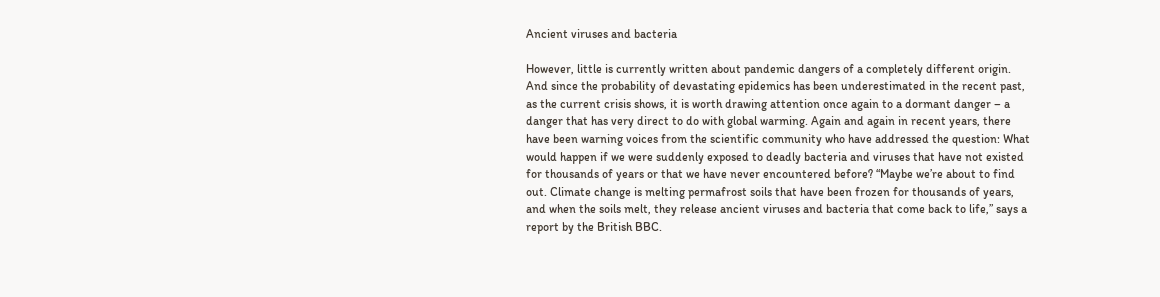Ancient viruses and bacteria

However, little is currently written about pandemic dangers of a completely different origin. And since the probability of devastating epidemics has been underestimated in the recent past, as the current crisis shows, it is worth drawing attention once again to a dormant danger – a danger that has very direct to do with global warming. Again and again in recent years, there have been warning voices from the scientific community who have addressed the question: What would happen if we were suddenly exposed to deadly bacteria and viruses that have not existed for thousands of years or that we have never encountered before? “Maybe we’re about to find out. Climate change is melting permafrost soils that have been frozen for thousands of years, and when the soils melt, they release ancient viruses and bacteria that come back to life,” says a report by the British BBC.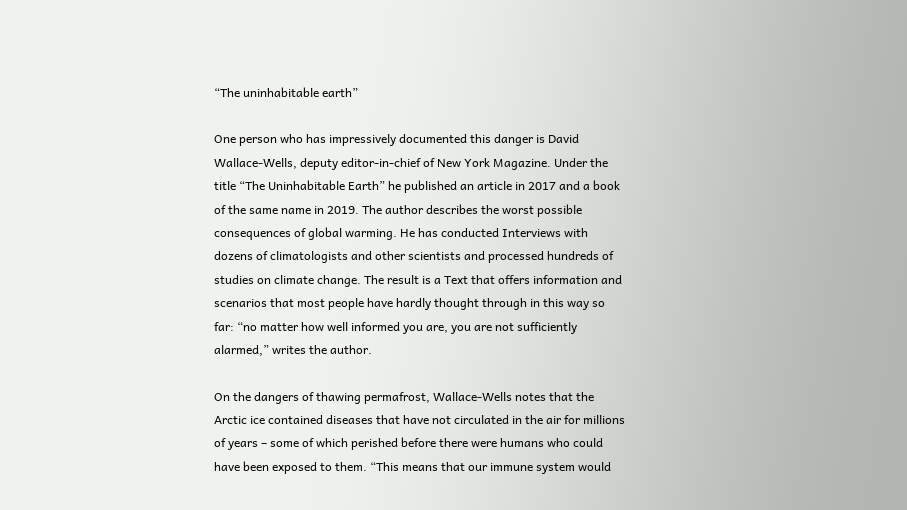“The uninhabitable earth”

One person who has impressively documented this danger is David Wallace-Wells, deputy editor-in-chief of New York Magazine. Under the title “The Uninhabitable Earth” he published an article in 2017 and a book of the same name in 2019. The author describes the worst possible consequences of global warming. He has conducted Interviews with dozens of climatologists and other scientists and processed hundreds of studies on climate change. The result is a Text that offers information and scenarios that most people have hardly thought through in this way so far: “no matter how well informed you are, you are not sufficiently alarmed,” writes the author.

On the dangers of thawing permafrost, Wallace-Wells notes that the Arctic ice contained diseases that have not circulated in the air for millions of years – some of which perished before there were humans who could have been exposed to them. “This means that our immune system would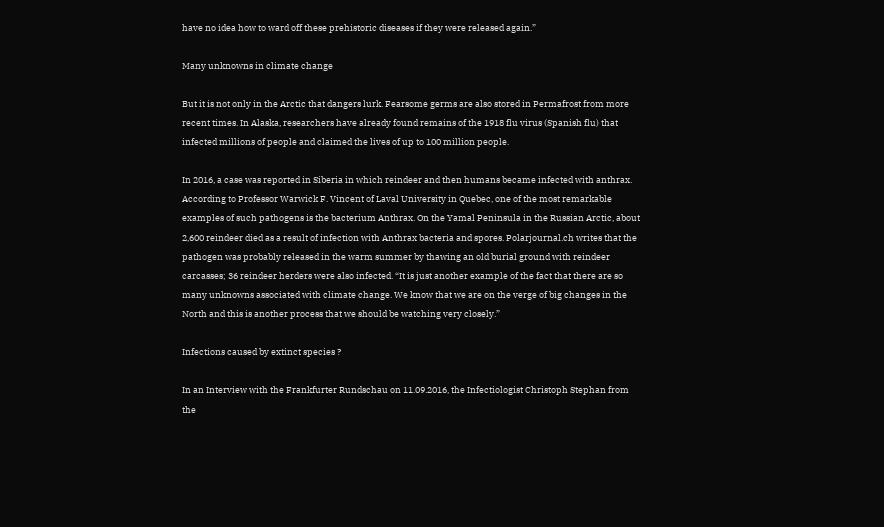have no idea how to ward off these prehistoric diseases if they were released again.”

Many unknowns in climate change

But it is not only in the Arctic that dangers lurk. Fearsome germs are also stored in Permafrost from more recent times. In Alaska, researchers have already found remains of the 1918 flu virus (Spanish flu) that infected millions of people and claimed the lives of up to 100 million people.

In 2016, a case was reported in Siberia in which reindeer and then humans became infected with anthrax. According to Professor Warwick F. Vincent of Laval University in Quebec, one of the most remarkable examples of such pathogens is the bacterium Anthrax. On the Yamal Peninsula in the Russian Arctic, about 2,600 reindeer died as a result of infection with Anthrax bacteria and spores. Polarjournal.ch writes that the pathogen was probably released in the warm summer by thawing an old burial ground with reindeer carcasses; 36 reindeer herders were also infected. “It is just another example of the fact that there are so many unknowns associated with climate change. We know that we are on the verge of big changes in the North and this is another process that we should be watching very closely.”

Infections caused by extinct species ?

In an Interview with the Frankfurter Rundschau on 11.09.2016, the Infectiologist Christoph Stephan from the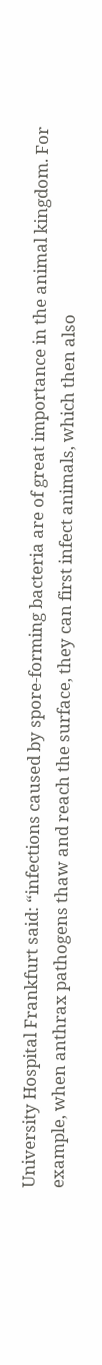University Hospital Frankfurt said: “infections caused by spore-forming bacteria are of great importance in the animal kingdom. For example, when anthrax pathogens thaw and reach the surface, they can first infect animals, which then also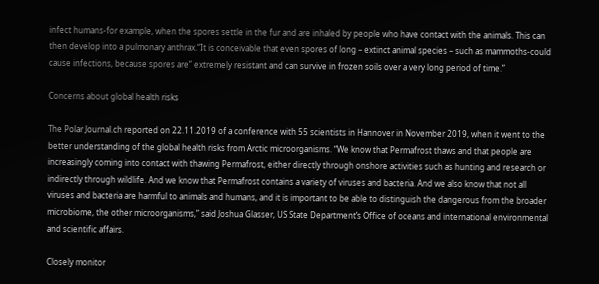infect humans-for example, when the spores settle in the fur and are inhaled by people who have contact with the animals. This can then develop into a pulmonary anthrax.“It is conceivable that even spores of long – extinct animal species – such as mammoths-could cause infections, because spores are” extremely resistant and can survive in frozen soils over a very long period of time.”

Concerns about global health risks

The Polar Journal.ch reported on 22.11.2019 of a conference with 55 scientists in Hannover in November 2019, when it went to the better understanding of the global health risks from Arctic microorganisms. “We know that Permafrost thaws and that people are increasingly coming into contact with thawing Permafrost, either directly through onshore activities such as hunting and research or indirectly through wildlife. And we know that Permafrost contains a variety of viruses and bacteria. And we also know that not all viruses and bacteria are harmful to animals and humans, and it is important to be able to distinguish the dangerous from the broader microbiome, the other microorganisms,” said Joshua Glasser, US State Department’s Office of oceans and international environmental and scientific affairs.

Closely monitor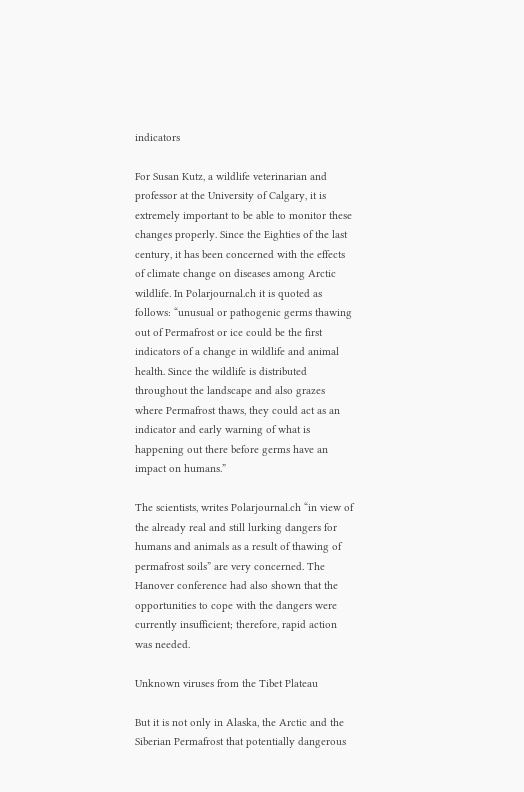indicators

For Susan Kutz, a wildlife veterinarian and professor at the University of Calgary, it is extremely important to be able to monitor these changes properly. Since the Eighties of the last century, it has been concerned with the effects of climate change on diseases among Arctic wildlife. In Polarjournal.ch it is quoted as follows: “unusual or pathogenic germs thawing out of Permafrost or ice could be the first indicators of a change in wildlife and animal health. Since the wildlife is distributed throughout the landscape and also grazes where Permafrost thaws, they could act as an indicator and early warning of what is happening out there before germs have an impact on humans.”

The scientists, writes Polarjournal.ch “in view of the already real and still lurking dangers for humans and animals as a result of thawing of permafrost soils” are very concerned. The Hanover conference had also shown that the opportunities to cope with the dangers were currently insufficient; therefore, rapid action was needed.

Unknown viruses from the Tibet Plateau

But it is not only in Alaska, the Arctic and the Siberian Permafrost that potentially dangerous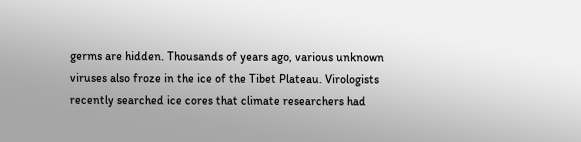germs are hidden. Thousands of years ago, various unknown viruses also froze in the ice of the Tibet Plateau. Virologists recently searched ice cores that climate researchers had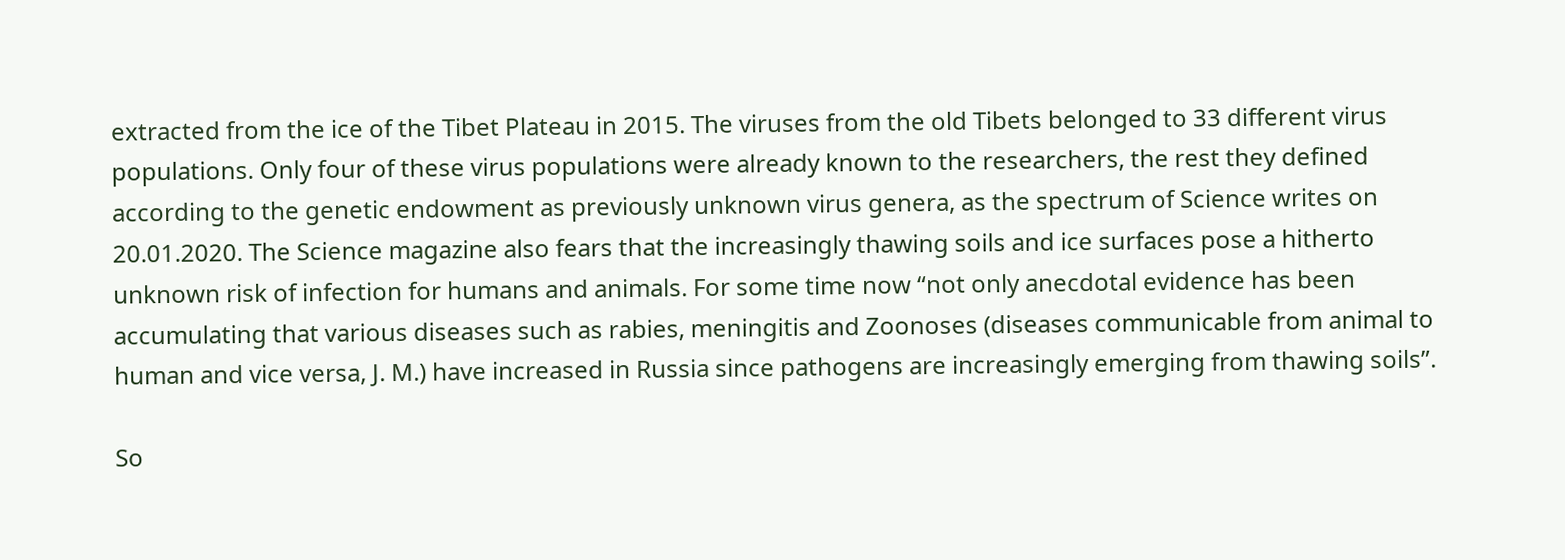extracted from the ice of the Tibet Plateau in 2015. The viruses from the old Tibets belonged to 33 different virus populations. Only four of these virus populations were already known to the researchers, the rest they defined according to the genetic endowment as previously unknown virus genera, as the spectrum of Science writes on 20.01.2020. The Science magazine also fears that the increasingly thawing soils and ice surfaces pose a hitherto unknown risk of infection for humans and animals. For some time now “not only anecdotal evidence has been accumulating that various diseases such as rabies, meningitis and Zoonoses (diseases communicable from animal to human and vice versa, J. M.) have increased in Russia since pathogens are increasingly emerging from thawing soils”.

So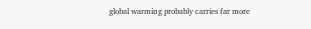global warming probably carries far more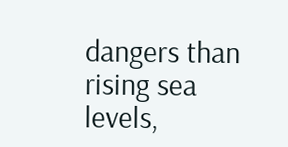dangers than rising sea levels,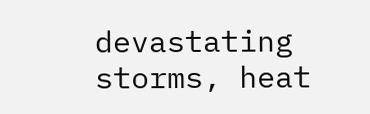devastating storms, heat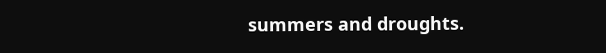summers and droughts.